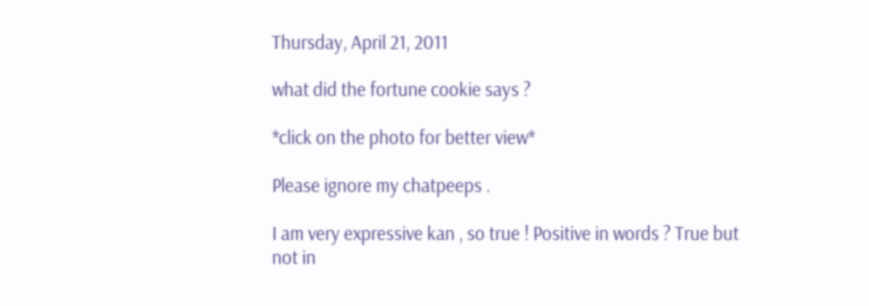Thursday, April 21, 2011

what did the fortune cookie says ?

*click on the photo for better view*

Please ignore my chatpeeps .

I am very expressive kan , so true ! Positive in words ? True but not in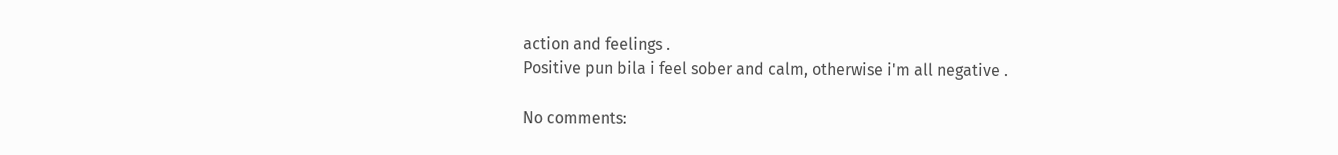action and feelings .
Positive pun bila i feel sober and calm, otherwise i'm all negative .

No comments: